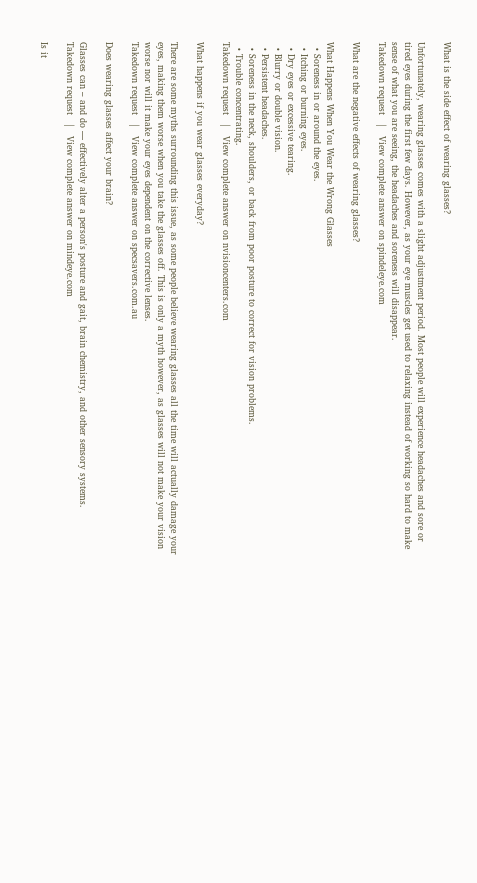What is the side effect of wearing glasses?

Unfortunately, wearing glasses comes with a slight adjustment period. Most people will experience headaches and sore or tired eyes during the first few days. However, as your eye muscles get used to relaxing instead of working so hard to make sense of what you are seeing, the headaches and soreness will disappear.
Takedown request   |   View complete answer on spindeleye.com

What are the negative effects of wearing glasses?

What Happens When You Wear the Wrong Glasses
  • Soreness in or around the eyes.
  • Itching or burning eyes.
  • Dry eyes or excessive tearing.
  • Blurry or double vision.
  • Persistent headaches.
  • Soreness in the neck, shoulders, or back from poor posture to correct for vision problems.
  • Trouble concentrating.
Takedown request   |   View complete answer on nvisioncenters.com

What happens if you wear glasses everyday?

There are some myths surrounding this issue, as some people believe wearing glasses all the time will actually damage your eyes, making them worse when you take the glasses off. This is only a myth however, as glasses will not make your vision worse nor will it make your eyes dependent on the corrective lenses.
Takedown request   |   View complete answer on specsavers.com.au

Does wearing glasses affect your brain?

Glasses can – and do — effectively alter a person's posture and gait, brain chemistry, and other sensory systems.
Takedown request   |   View complete answer on mindeye.com

Is it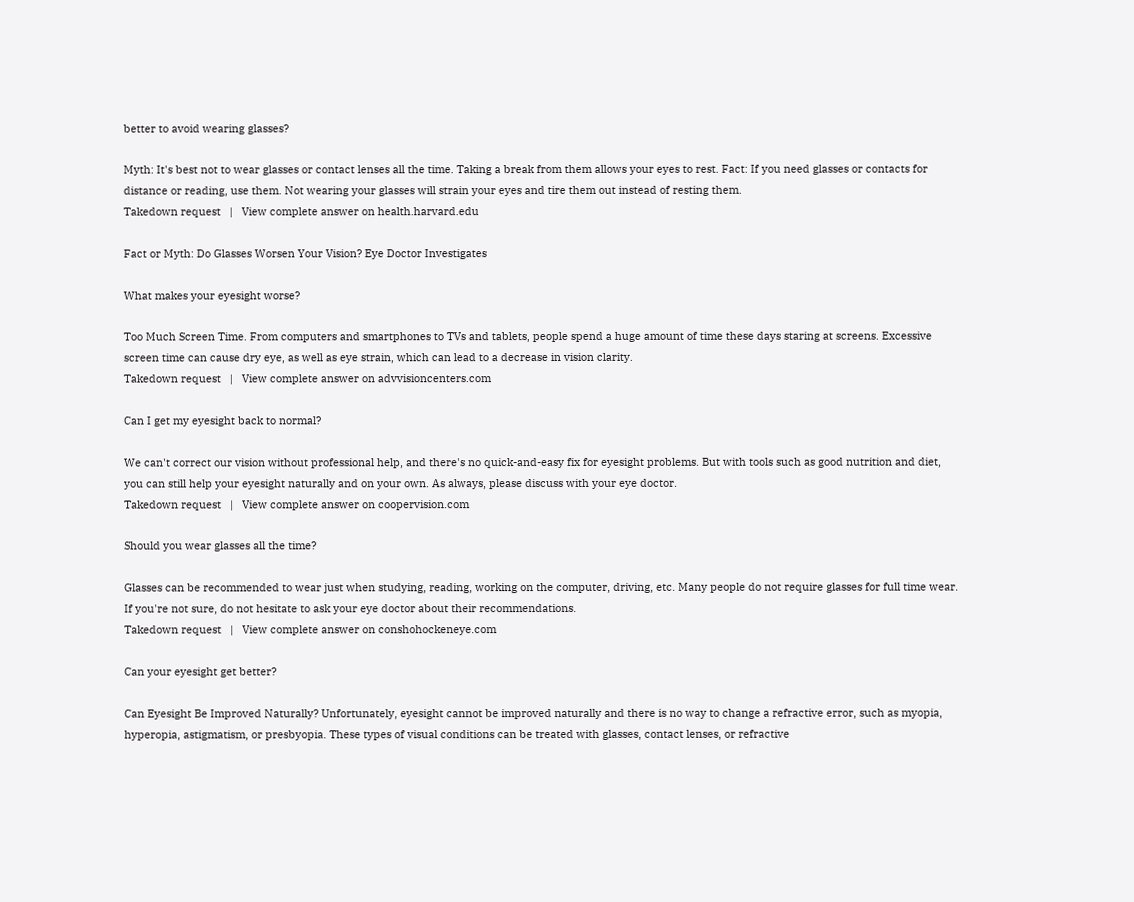better to avoid wearing glasses?

Myth: It's best not to wear glasses or contact lenses all the time. Taking a break from them allows your eyes to rest. Fact: If you need glasses or contacts for distance or reading, use them. Not wearing your glasses will strain your eyes and tire them out instead of resting them.
Takedown request   |   View complete answer on health.harvard.edu

Fact or Myth: Do Glasses Worsen Your Vision? Eye Doctor Investigates

What makes your eyesight worse?

Too Much Screen Time. From computers and smartphones to TVs and tablets, people spend a huge amount of time these days staring at screens. Excessive screen time can cause dry eye, as well as eye strain, which can lead to a decrease in vision clarity.
Takedown request   |   View complete answer on advvisioncenters.com

Can I get my eyesight back to normal?

We can't correct our vision without professional help, and there's no quick-and-easy fix for eyesight problems. But with tools such as good nutrition and diet, you can still help your eyesight naturally and on your own. As always, please discuss with your eye doctor.
Takedown request   |   View complete answer on coopervision.com

Should you wear glasses all the time?

Glasses can be recommended to wear just when studying, reading, working on the computer, driving, etc. Many people do not require glasses for full time wear. If you're not sure, do not hesitate to ask your eye doctor about their recommendations.
Takedown request   |   View complete answer on conshohockeneye.com

Can your eyesight get better?

Can Eyesight Be Improved Naturally? Unfortunately, eyesight cannot be improved naturally and there is no way to change a refractive error, such as myopia, hyperopia, astigmatism, or presbyopia. These types of visual conditions can be treated with glasses, contact lenses, or refractive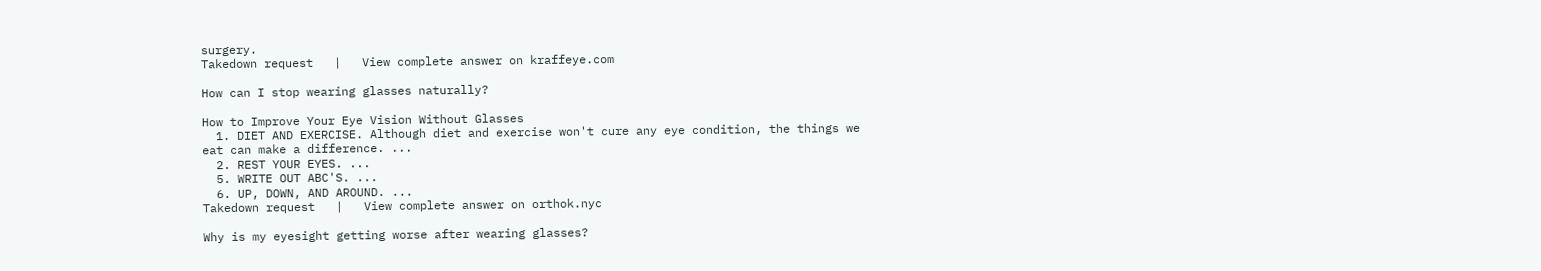surgery.
Takedown request   |   View complete answer on kraffeye.com

How can I stop wearing glasses naturally?

How to Improve Your Eye Vision Without Glasses
  1. DIET AND EXERCISE. Although diet and exercise won't cure any eye condition, the things we eat can make a difference. ...
  2. REST YOUR EYES. ...
  5. WRITE OUT ABC'S. ...
  6. UP, DOWN, AND AROUND. ...
Takedown request   |   View complete answer on orthok.nyc

Why is my eyesight getting worse after wearing glasses?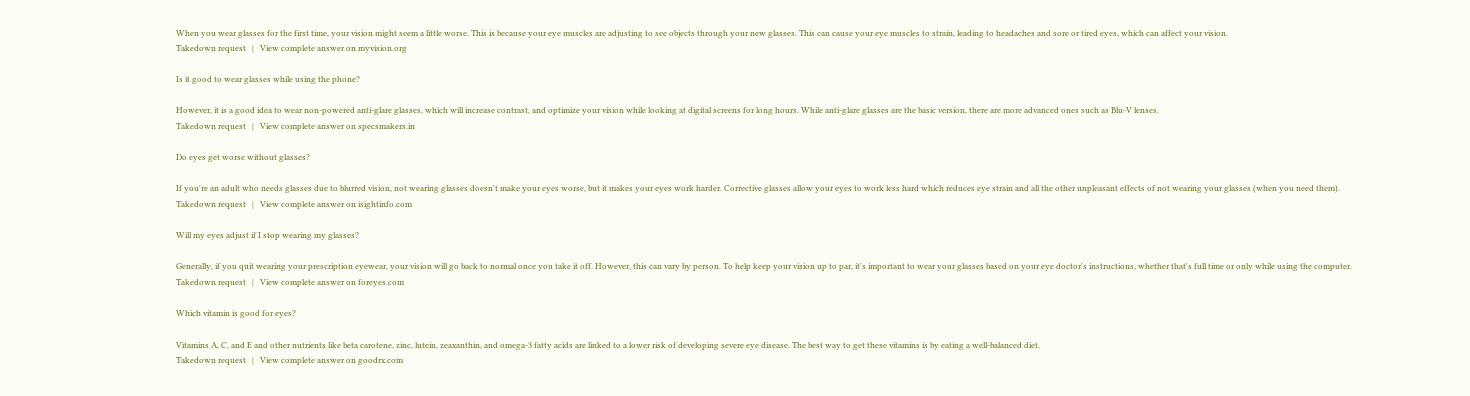When you wear glasses for the first time, your vision might seem a little worse. This is because your eye muscles are adjusting to see objects through your new glasses. This can cause your eye muscles to strain, leading to headaches and sore or tired eyes, which can affect your vision.
Takedown request   |   View complete answer on myvision.org

Is it good to wear glasses while using the phone?

However, it is a good idea to wear non-powered anti-glare glasses, which will increase contrast, and optimize your vision while looking at digital screens for long hours. While anti-glare glasses are the basic version, there are more advanced ones such as Blu-V lenses.
Takedown request   |   View complete answer on specsmakers.in

Do eyes get worse without glasses?

If you're an adult who needs glasses due to blurred vision, not wearing glasses doesn't make your eyes worse, but it makes your eyes work harder. Corrective glasses allow your eyes to work less hard which reduces eye strain and all the other unpleasant effects of not wearing your glasses (when you need them).
Takedown request   |   View complete answer on isightinfo.com

Will my eyes adjust if I stop wearing my glasses?

Generally, if you quit wearing your prescription eyewear, your vision will go back to normal once you take it off. However, this can vary by person. To help keep your vision up to par, it's important to wear your glasses based on your eye doctor's instructions, whether that's full time or only while using the computer.
Takedown request   |   View complete answer on foreyes.com

Which vitamin is good for eyes?

Vitamins A, C, and E and other nutrients like beta carotene, zinc, lutein, zeaxanthin, and omega-3 fatty acids are linked to a lower risk of developing severe eye disease. The best way to get these vitamins is by eating a well-balanced diet.
Takedown request   |   View complete answer on goodrx.com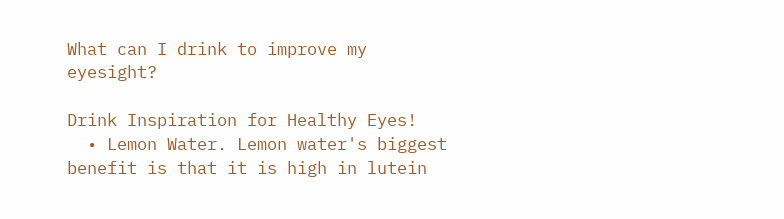What can I drink to improve my eyesight?

Drink Inspiration for Healthy Eyes!
  • Lemon Water. Lemon water's biggest benefit is that it is high in lutein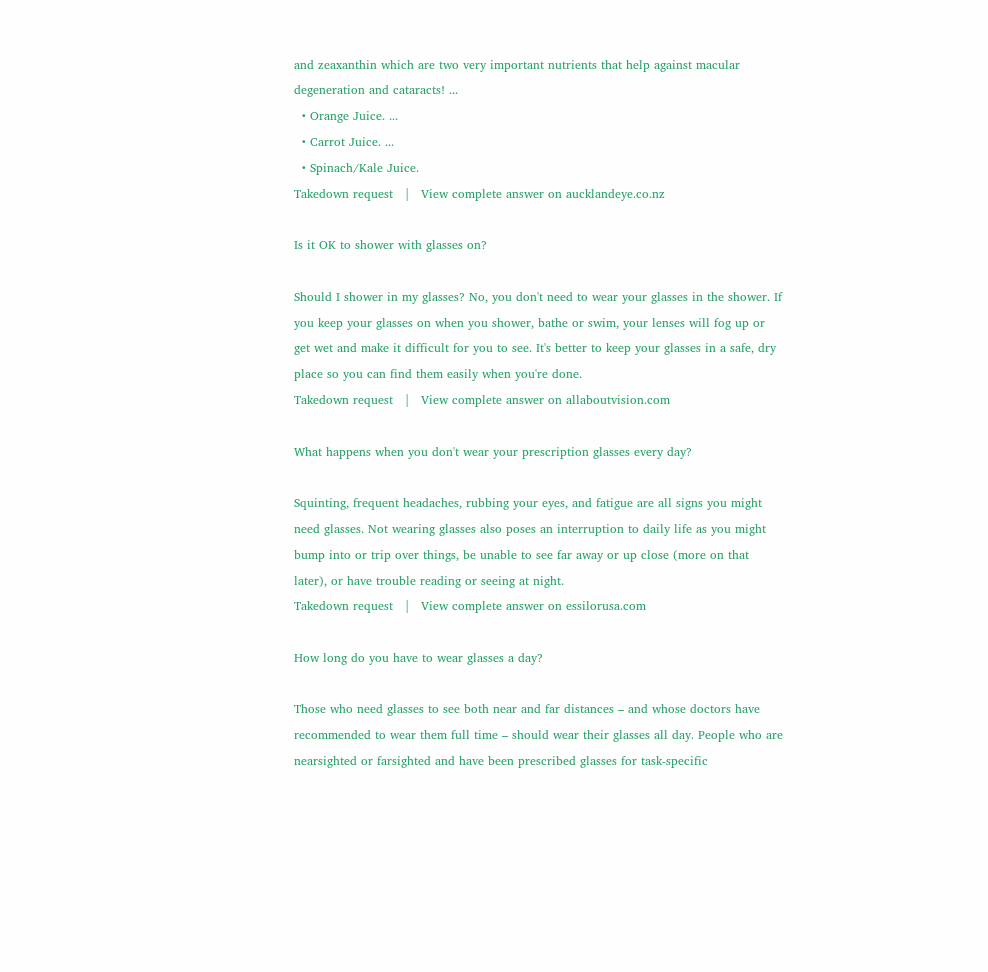and zeaxanthin which are two very important nutrients that help against macular degeneration and cataracts! ...
  • Orange Juice. ...
  • Carrot Juice. ...
  • Spinach/Kale Juice.
Takedown request   |   View complete answer on aucklandeye.co.nz

Is it OK to shower with glasses on?

Should I shower in my glasses? No, you don't need to wear your glasses in the shower. If you keep your glasses on when you shower, bathe or swim, your lenses will fog up or get wet and make it difficult for you to see. It's better to keep your glasses in a safe, dry place so you can find them easily when you're done.
Takedown request   |   View complete answer on allaboutvision.com

What happens when you don't wear your prescription glasses every day?

Squinting, frequent headaches, rubbing your eyes, and fatigue are all signs you might need glasses. Not wearing glasses also poses an interruption to daily life as you might bump into or trip over things, be unable to see far away or up close (more on that later), or have trouble reading or seeing at night.
Takedown request   |   View complete answer on essilorusa.com

How long do you have to wear glasses a day?

Those who need glasses to see both near and far distances – and whose doctors have recommended to wear them full time – should wear their glasses all day. People who are nearsighted or farsighted and have been prescribed glasses for task-specific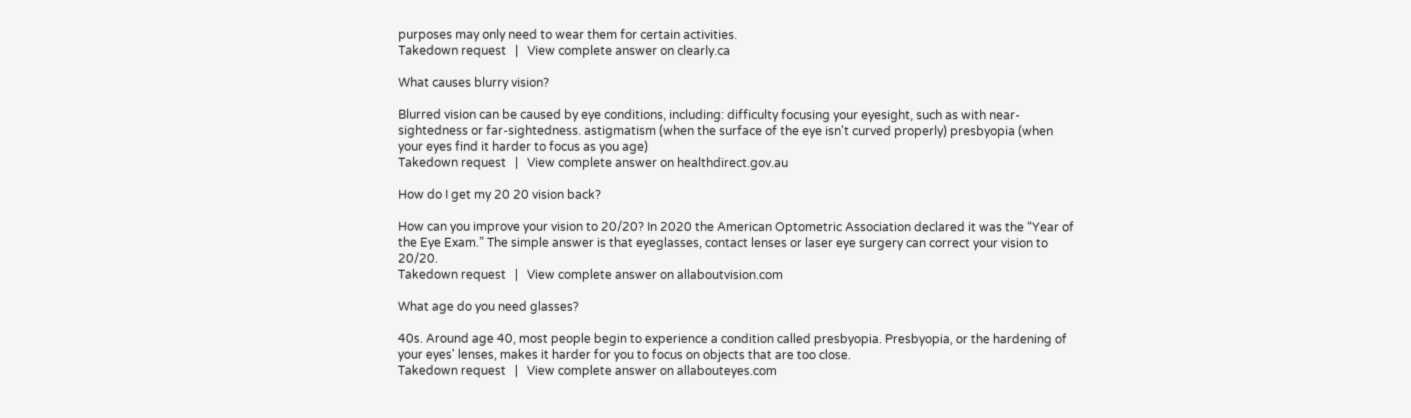purposes may only need to wear them for certain activities.
Takedown request   |   View complete answer on clearly.ca

What causes blurry vision?

Blurred vision can be caused by eye conditions, including: difficulty focusing your eyesight, such as with near-sightedness or far-sightedness. astigmatism (when the surface of the eye isn't curved properly) presbyopia (when your eyes find it harder to focus as you age)
Takedown request   |   View complete answer on healthdirect.gov.au

How do I get my 20 20 vision back?

How can you improve your vision to 20/20? In 2020 the American Optometric Association declared it was the “Year of the Eye Exam.” The simple answer is that eyeglasses, contact lenses or laser eye surgery can correct your vision to 20/20.
Takedown request   |   View complete answer on allaboutvision.com

What age do you need glasses?

40s. Around age 40, most people begin to experience a condition called presbyopia. Presbyopia, or the hardening of your eyes' lenses, makes it harder for you to focus on objects that are too close.
Takedown request   |   View complete answer on allabouteyes.com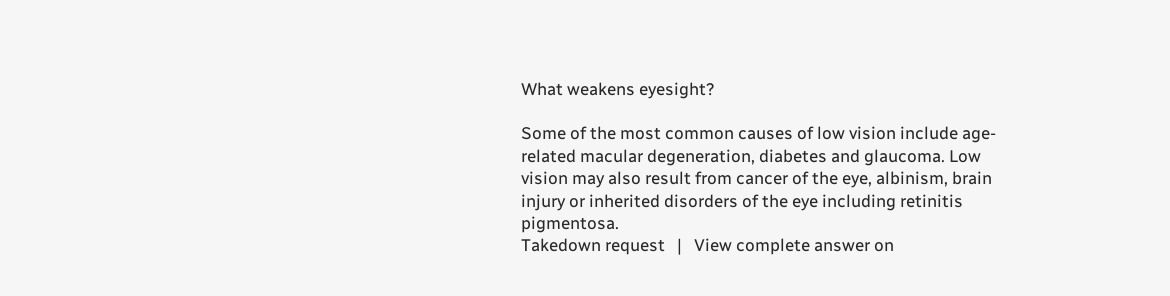What weakens eyesight?

Some of the most common causes of low vision include age-related macular degeneration, diabetes and glaucoma. Low vision may also result from cancer of the eye, albinism, brain injury or inherited disorders of the eye including retinitis pigmentosa.
Takedown request   |   View complete answer on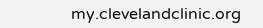my.clevelandclinic.org